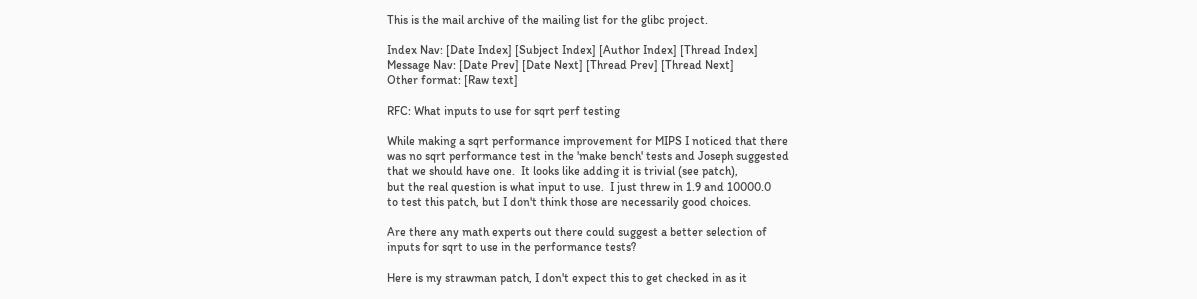This is the mail archive of the mailing list for the glibc project.

Index Nav: [Date Index] [Subject Index] [Author Index] [Thread Index]
Message Nav: [Date Prev] [Date Next] [Thread Prev] [Thread Next]
Other format: [Raw text]

RFC: What inputs to use for sqrt perf testing

While making a sqrt performance improvement for MIPS I noticed that there
was no sqrt performance test in the 'make bench' tests and Joseph suggested
that we should have one.  It looks like adding it is trivial (see patch),
but the real question is what input to use.  I just threw in 1.9 and 10000.0
to test this patch, but I don't think those are necessarily good choices.

Are there any math experts out there could suggest a better selection of
inputs for sqrt to use in the performance tests?

Here is my strawman patch, I don't expect this to get checked in as it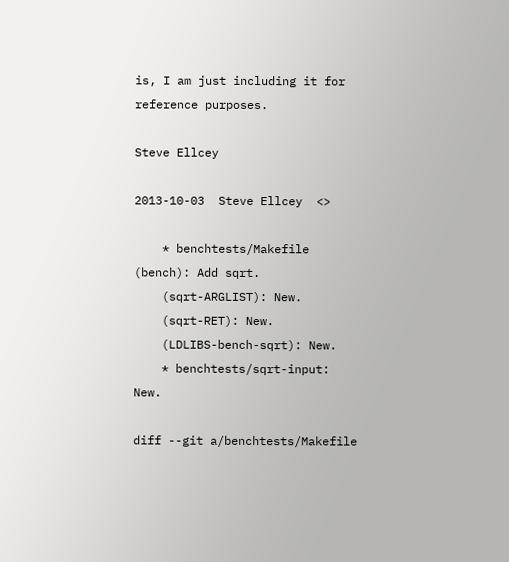is, I am just including it for reference purposes.

Steve Ellcey

2013-10-03  Steve Ellcey  <>

    * benchtests/Makefile (bench): Add sqrt.
    (sqrt-ARGLIST): New.
    (sqrt-RET): New.
    (LDLIBS-bench-sqrt): New.
    * benchtests/sqrt-input: New.

diff --git a/benchtests/Makefile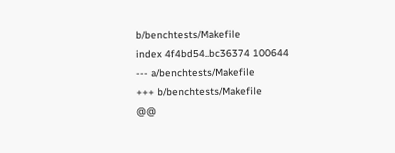b/benchtests/Makefile
index 4f4bd54..bc36374 100644
--- a/benchtests/Makefile
+++ b/benchtests/Makefile
@@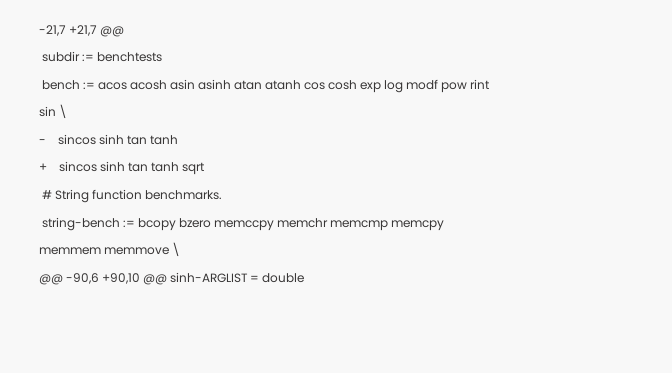-21,7 +21,7 @@
 subdir := benchtests
 bench := acos acosh asin asinh atan atanh cos cosh exp log modf pow rint sin \
-    sincos sinh tan tanh
+    sincos sinh tan tanh sqrt
 # String function benchmarks.
 string-bench := bcopy bzero memccpy memchr memcmp memcpy memmem memmove \
@@ -90,6 +90,10 @@ sinh-ARGLIST = double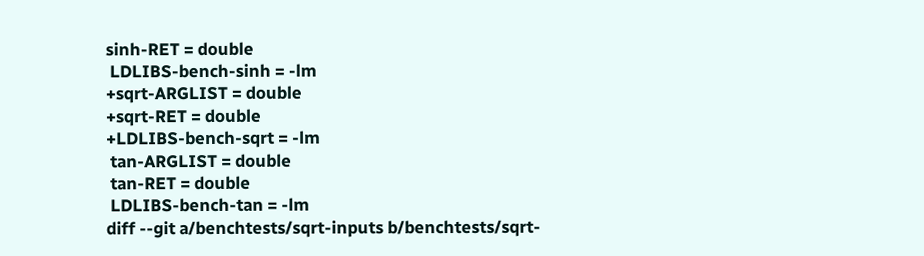sinh-RET = double
 LDLIBS-bench-sinh = -lm
+sqrt-ARGLIST = double
+sqrt-RET = double
+LDLIBS-bench-sqrt = -lm
 tan-ARGLIST = double
 tan-RET = double
 LDLIBS-bench-tan = -lm
diff --git a/benchtests/sqrt-inputs b/benchtests/sqrt-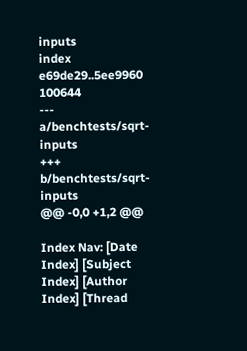inputs
index e69de29..5ee9960 100644
--- a/benchtests/sqrt-inputs
+++ b/benchtests/sqrt-inputs
@@ -0,0 +1,2 @@

Index Nav: [Date Index] [Subject Index] [Author Index] [Thread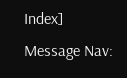Index]
Message Nav: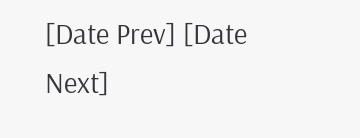[Date Prev] [Date Next]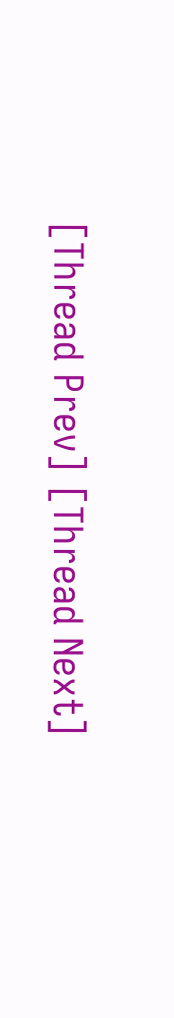[Thread Prev] [Thread Next]